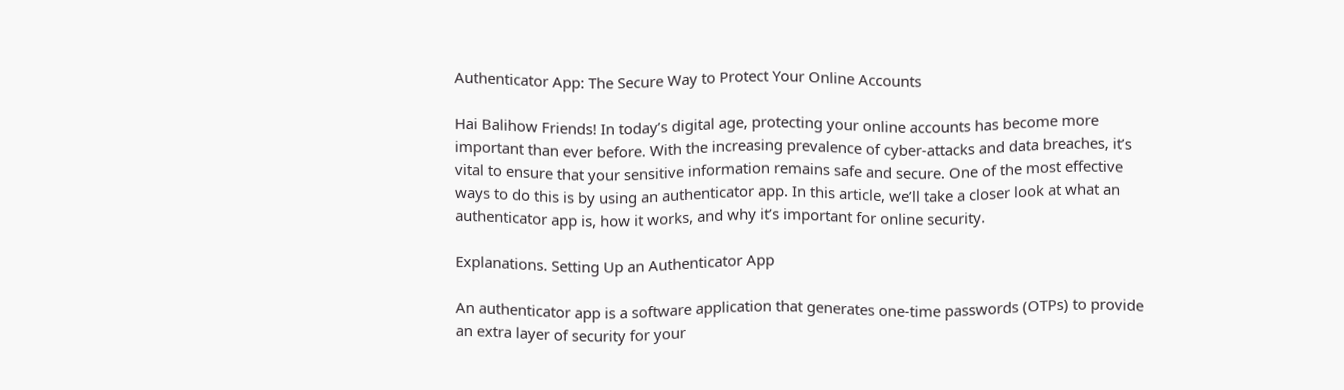Authenticator App: The Secure Way to Protect Your Online Accounts

Hai Balihow Friends! In today’s digital age, protecting your online accounts has become more important than ever before. With the increasing prevalence of cyber-attacks and data breaches, it’s vital to ensure that your sensitive information remains safe and secure. One of the most effective ways to do this is by using an authenticator app. In this article, we’ll take a closer look at what an authenticator app is, how it works, and why it’s important for online security.

Explanations. Setting Up an Authenticator App

An authenticator app is a software application that generates one-time passwords (OTPs) to provide an extra layer of security for your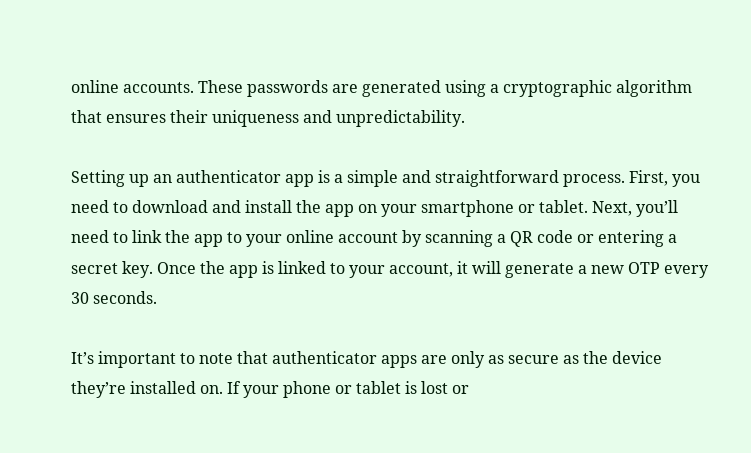online accounts. These passwords are generated using a cryptographic algorithm that ensures their uniqueness and unpredictability.

Setting up an authenticator app is a simple and straightforward process. First, you need to download and install the app on your smartphone or tablet. Next, you’ll need to link the app to your online account by scanning a QR code or entering a secret key. Once the app is linked to your account, it will generate a new OTP every 30 seconds.

It’s important to note that authenticator apps are only as secure as the device they’re installed on. If your phone or tablet is lost or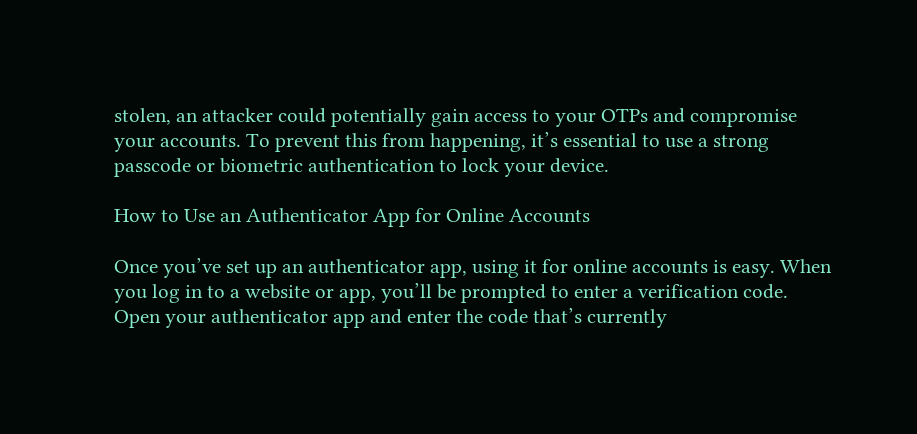stolen, an attacker could potentially gain access to your OTPs and compromise your accounts. To prevent this from happening, it’s essential to use a strong passcode or biometric authentication to lock your device.

How to Use an Authenticator App for Online Accounts

Once you’ve set up an authenticator app, using it for online accounts is easy. When you log in to a website or app, you’ll be prompted to enter a verification code. Open your authenticator app and enter the code that’s currently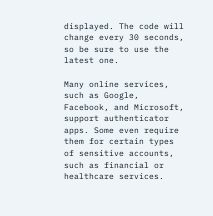displayed. The code will change every 30 seconds, so be sure to use the latest one.

Many online services, such as Google, Facebook, and Microsoft, support authenticator apps. Some even require them for certain types of sensitive accounts, such as financial or healthcare services.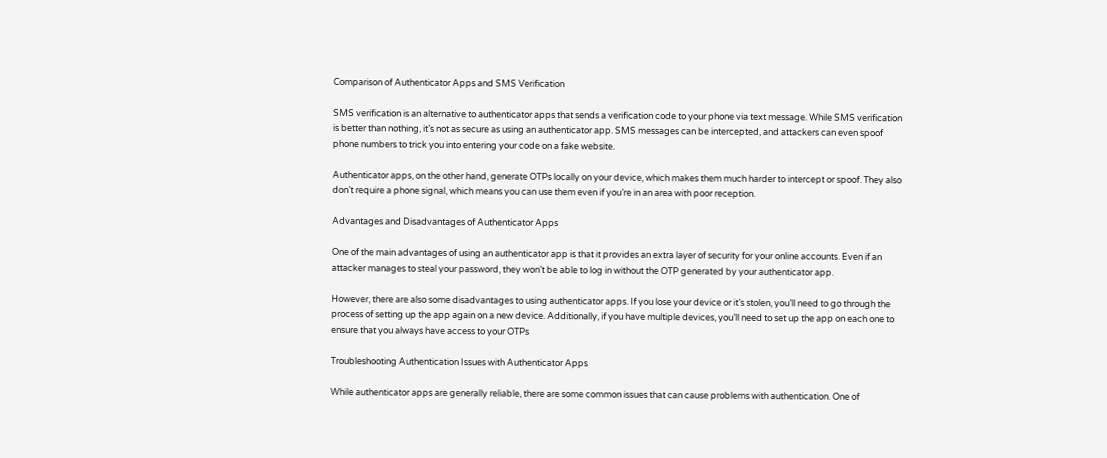Comparison of Authenticator Apps and SMS Verification

SMS verification is an alternative to authenticator apps that sends a verification code to your phone via text message. While SMS verification is better than nothing, it’s not as secure as using an authenticator app. SMS messages can be intercepted, and attackers can even spoof phone numbers to trick you into entering your code on a fake website.

Authenticator apps, on the other hand, generate OTPs locally on your device, which makes them much harder to intercept or spoof. They also don’t require a phone signal, which means you can use them even if you’re in an area with poor reception.

Advantages and Disadvantages of Authenticator Apps

One of the main advantages of using an authenticator app is that it provides an extra layer of security for your online accounts. Even if an attacker manages to steal your password, they won’t be able to log in without the OTP generated by your authenticator app.

However, there are also some disadvantages to using authenticator apps. If you lose your device or it’s stolen, you’ll need to go through the process of setting up the app again on a new device. Additionally, if you have multiple devices, you’ll need to set up the app on each one to ensure that you always have access to your OTPs

Troubleshooting Authentication Issues with Authenticator Apps

While authenticator apps are generally reliable, there are some common issues that can cause problems with authentication. One of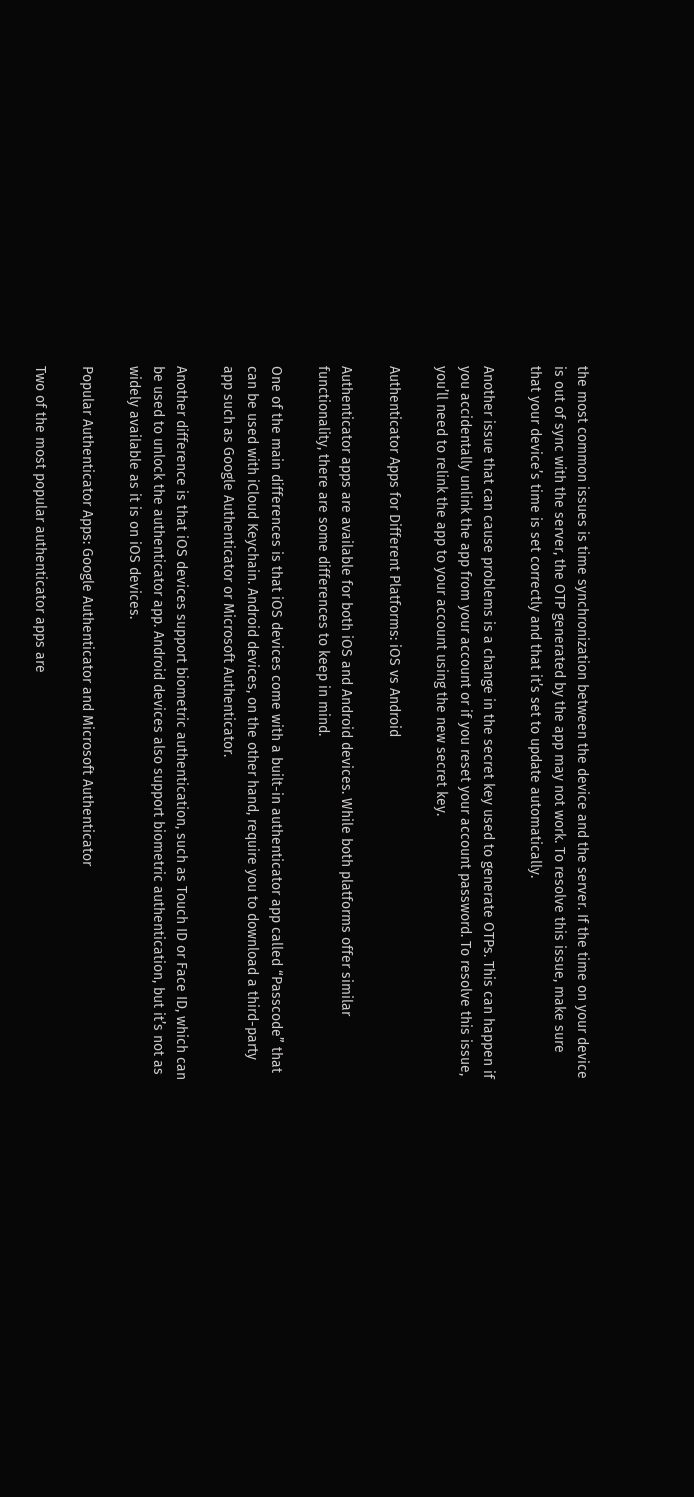the most common issues is time synchronization between the device and the server. If the time on your device is out of sync with the server, the OTP generated by the app may not work. To resolve this issue, make sure that your device’s time is set correctly and that it’s set to update automatically.

Another issue that can cause problems is a change in the secret key used to generate OTPs. This can happen if you accidentally unlink the app from your account or if you reset your account password. To resolve this issue, you’ll need to relink the app to your account using the new secret key.

Authenticator Apps for Different Platforms: iOS vs Android

Authenticator apps are available for both iOS and Android devices. While both platforms offer similar functionality, there are some differences to keep in mind.

One of the main differences is that iOS devices come with a built-in authenticator app called “Passcode” that can be used with iCloud Keychain. Android devices, on the other hand, require you to download a third-party app such as Google Authenticator or Microsoft Authenticator.

Another difference is that iOS devices support biometric authentication, such as Touch ID or Face ID, which can be used to unlock the authenticator app. Android devices also support biometric authentication, but it’s not as widely available as it is on iOS devices.

Popular Authenticator Apps: Google Authenticator and Microsoft Authenticator

Two of the most popular authenticator apps are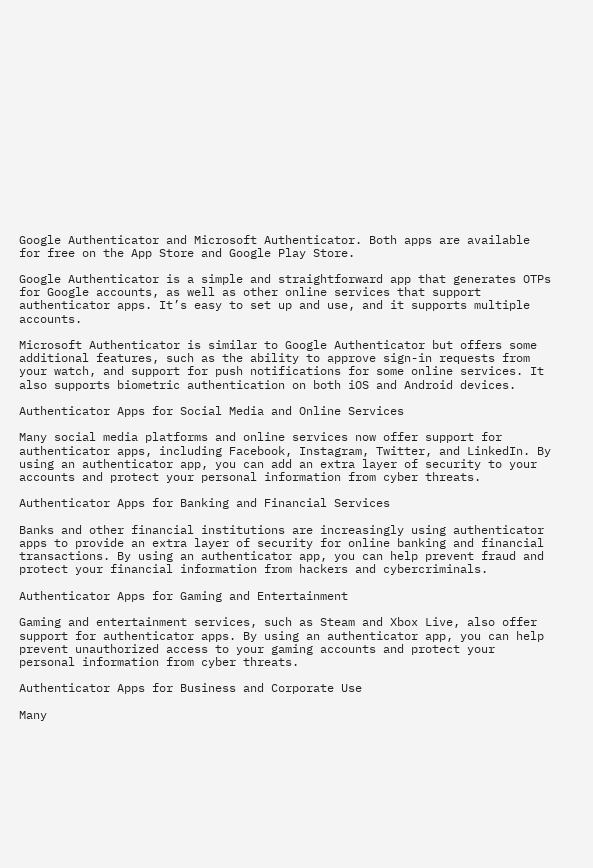Google Authenticator and Microsoft Authenticator. Both apps are available for free on the App Store and Google Play Store.

Google Authenticator is a simple and straightforward app that generates OTPs for Google accounts, as well as other online services that support authenticator apps. It’s easy to set up and use, and it supports multiple accounts.

Microsoft Authenticator is similar to Google Authenticator but offers some additional features, such as the ability to approve sign-in requests from your watch, and support for push notifications for some online services. It also supports biometric authentication on both iOS and Android devices.

Authenticator Apps for Social Media and Online Services

Many social media platforms and online services now offer support for authenticator apps, including Facebook, Instagram, Twitter, and LinkedIn. By using an authenticator app, you can add an extra layer of security to your accounts and protect your personal information from cyber threats.

Authenticator Apps for Banking and Financial Services

Banks and other financial institutions are increasingly using authenticator apps to provide an extra layer of security for online banking and financial transactions. By using an authenticator app, you can help prevent fraud and protect your financial information from hackers and cybercriminals.

Authenticator Apps for Gaming and Entertainment

Gaming and entertainment services, such as Steam and Xbox Live, also offer support for authenticator apps. By using an authenticator app, you can help prevent unauthorized access to your gaming accounts and protect your personal information from cyber threats.

Authenticator Apps for Business and Corporate Use

Many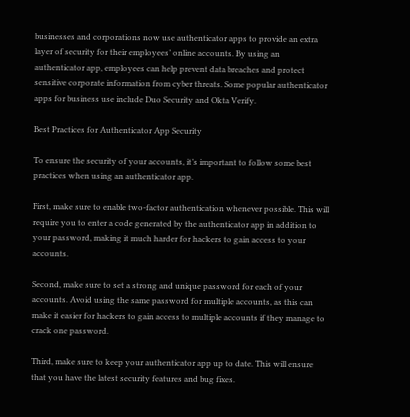businesses and corporations now use authenticator apps to provide an extra layer of security for their employees’ online accounts. By using an authenticator app, employees can help prevent data breaches and protect sensitive corporate information from cyber threats. Some popular authenticator apps for business use include Duo Security and Okta Verify.

Best Practices for Authenticator App Security

To ensure the security of your accounts, it’s important to follow some best practices when using an authenticator app.

First, make sure to enable two-factor authentication whenever possible. This will require you to enter a code generated by the authenticator app in addition to your password, making it much harder for hackers to gain access to your accounts.

Second, make sure to set a strong and unique password for each of your accounts. Avoid using the same password for multiple accounts, as this can make it easier for hackers to gain access to multiple accounts if they manage to crack one password.

Third, make sure to keep your authenticator app up to date. This will ensure that you have the latest security features and bug fixes.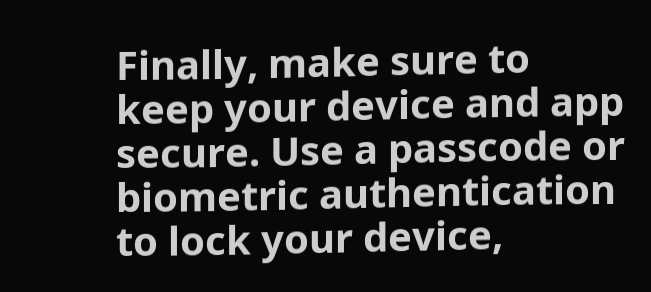Finally, make sure to keep your device and app secure. Use a passcode or biometric authentication to lock your device,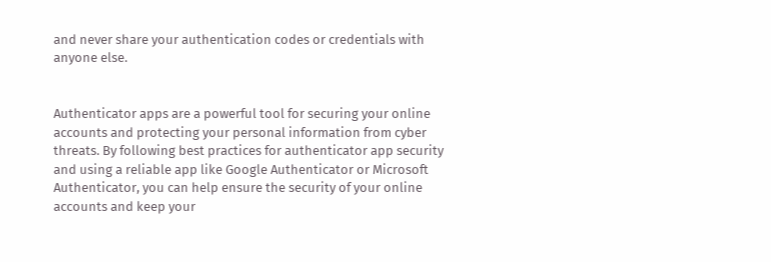and never share your authentication codes or credentials with anyone else.


Authenticator apps are a powerful tool for securing your online accounts and protecting your personal information from cyber threats. By following best practices for authenticator app security and using a reliable app like Google Authenticator or Microsoft Authenticator, you can help ensure the security of your online accounts and keep your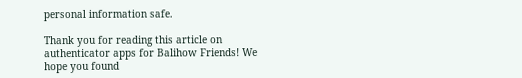personal information safe.

Thank you for reading this article on authenticator apps for Balihow Friends! We hope you found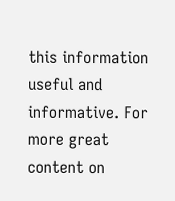this information useful and informative. For more great content on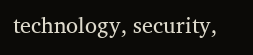technology, security,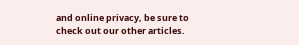and online privacy, be sure to check out our other articles.